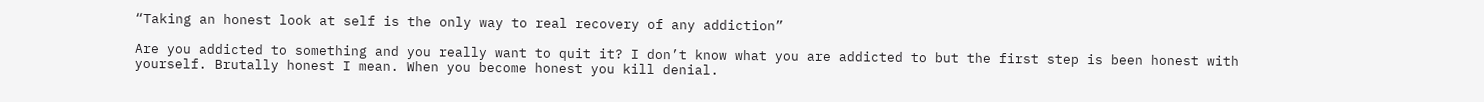“Taking an honest look at self is the only way to real recovery of any addiction”

Are you addicted to something and you really want to quit it? I don’t know what you are addicted to but the first step is been honest with yourself. Brutally honest I mean. When you become honest you kill denial.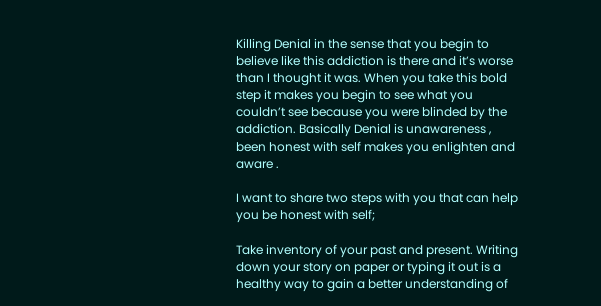Killing Denial in the sense that you begin to believe like this addiction is there and it’s worse than I thought it was. When you take this bold step it makes you begin to see what you couldn’t see because you were blinded by the addiction. Basically Denial is unawareness , been honest with self makes you enlighten and aware .

I want to share two steps with you that can help you be honest with self;

Take inventory of your past and present. Writing down your story on paper or typing it out is a healthy way to gain a better understanding of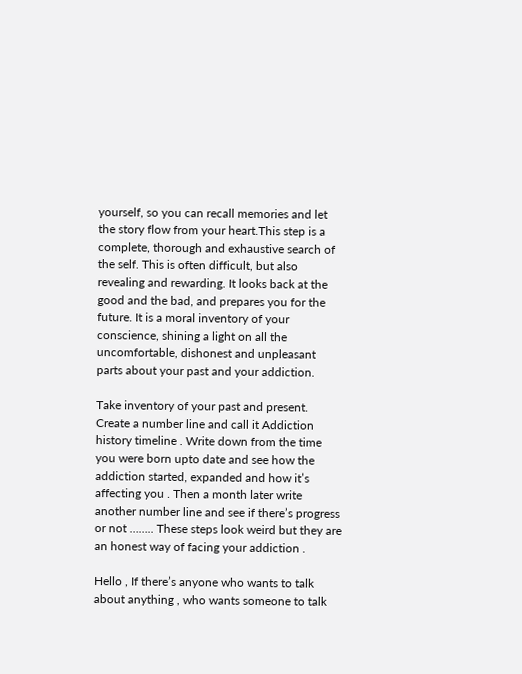yourself, so you can recall memories and let the story flow from your heart.This step is a complete, thorough and exhaustive search of the self. This is often difficult, but also revealing and rewarding. It looks back at the good and the bad, and prepares you for the future. It is a moral inventory of your conscience, shining a light on all the uncomfortable, dishonest and unpleasant parts about your past and your addiction.

Take inventory of your past and present. Create a number line and call it Addiction history timeline . Write down from the time you were born upto date and see how the addiction started, expanded and how it’s affecting you . Then a month later write another number line and see if there’s progress or not …….. These steps look weird but they are an honest way of facing your addiction .

Hello , If there’s anyone who wants to talk about anything , who wants someone to talk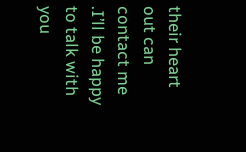their heart out can contact me .I’ll be happy to talk with you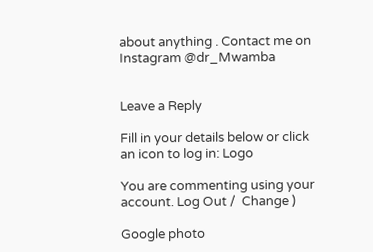about anything . Contact me on Instagram @dr_Mwamba


Leave a Reply

Fill in your details below or click an icon to log in: Logo

You are commenting using your account. Log Out /  Change )

Google photo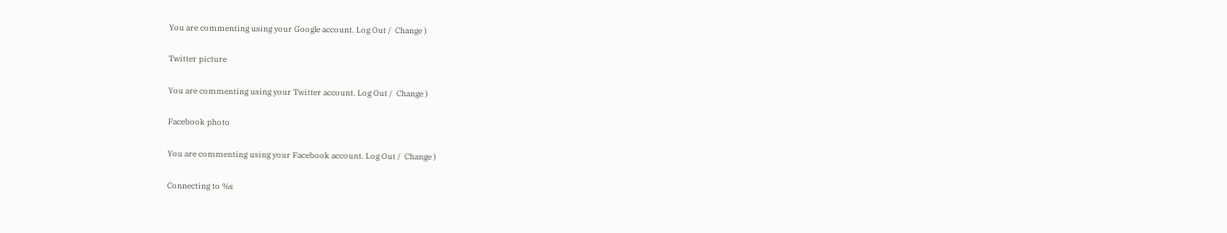You are commenting using your Google account. Log Out /  Change )

Twitter picture

You are commenting using your Twitter account. Log Out /  Change )

Facebook photo

You are commenting using your Facebook account. Log Out /  Change )

Connecting to %s